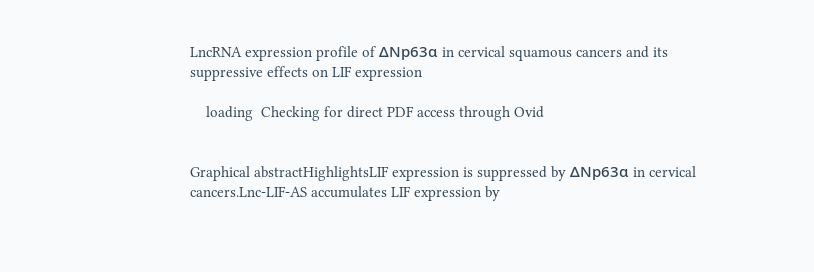LncRNA expression profile of ΔNp63α in cervical squamous cancers and its suppressive effects on LIF expression

    loading  Checking for direct PDF access through Ovid


Graphical abstractHighlightsLIF expression is suppressed by ΔNp63α in cervical cancers.Lnc-LIF-AS accumulates LIF expression by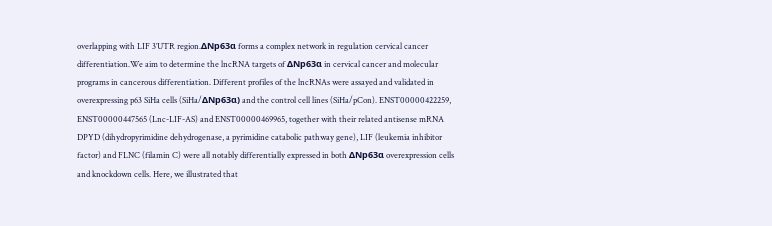overlapping with LIF 3′UTR region.ΔNp63α forms a complex network in regulation cervical cancer differentiation.We aim to determine the lncRNA targets of ΔNp63α in cervical cancer and molecular programs in cancerous differentiation. Different profiles of the lncRNAs were assayed and validated in overexpressing p63 SiHa cells (SiHa/ΔNp63α) and the control cell lines (SiHa/pCon). ENST00000422259, ENST00000447565 (Lnc-LIF-AS) and ENST00000469965, together with their related antisense mRNA DPYD (dihydropyrimidine dehydrogenase, a pyrimidine catabolic pathway gene), LIF (leukemia inhibitor factor) and FLNC (filamin C) were all notably differentially expressed in both ΔNp63α overexpression cells and knockdown cells. Here, we illustrated that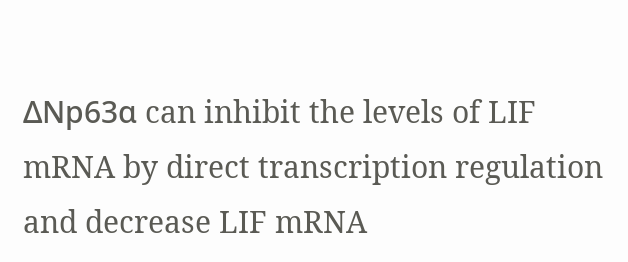ΔNp63α can inhibit the levels of LIF mRNA by direct transcription regulation and decrease LIF mRNA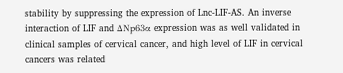stability by suppressing the expression of Lnc-LIF-AS. An inverse interaction of LIF and ΔNp63α expression was as well validated in clinical samples of cervical cancer, and high level of LIF in cervical cancers was related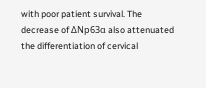with poor patient survival. The decrease of ΔNp63α also attenuated the differentiation of cervical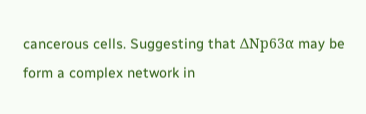cancerous cells. Suggesting that ΔNp63α may be form a complex network in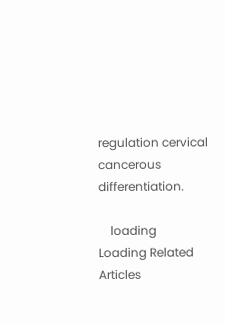regulation cervical cancerous differentiation.

    loading  Loading Related Articles